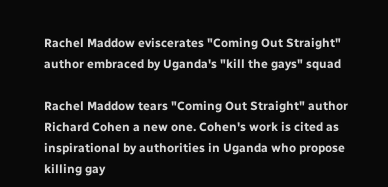Rachel Maddow eviscerates "Coming Out Straight" author embraced by Uganda's "kill the gays" squad

Rachel Maddow tears "Coming Out Straight" author Richard Cohen a new one. Cohen's work is cited as inspirational by authorities in Uganda who propose killing gay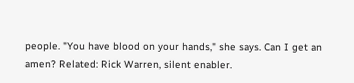people. "You have blood on your hands," she says. Can I get an amen? Related: Rick Warren, silent enabler.